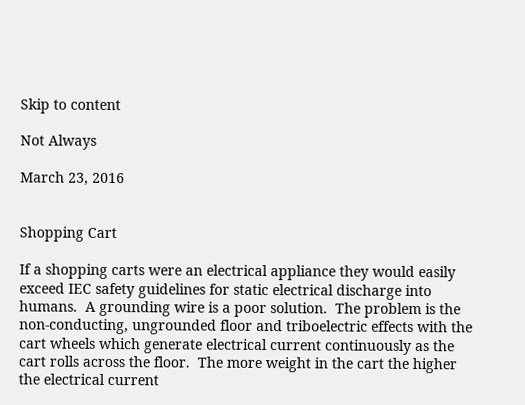Skip to content

Not Always

March 23, 2016


Shopping Cart

If a shopping carts were an electrical appliance they would easily exceed IEC safety guidelines for static electrical discharge into humans.  A grounding wire is a poor solution.  The problem is the non-conducting, ungrounded floor and triboelectric effects with the cart wheels which generate electrical current continuously as the cart rolls across the floor.  The more weight in the cart the higher the electrical current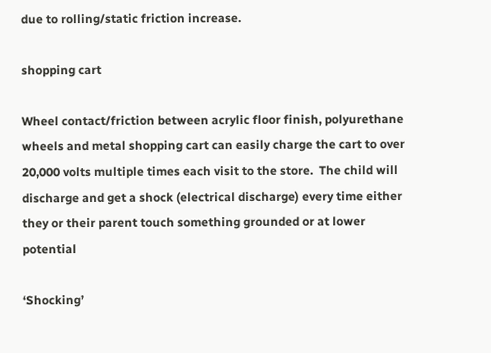due to rolling/static friction increase.

shopping cart

Wheel contact/friction between acrylic floor finish, polyurethane wheels and metal shopping cart can easily charge the cart to over 20,000 volts multiple times each visit to the store.  The child will discharge and get a shock (electrical discharge) every time either they or their parent touch something grounded or at lower potential

‘Shocking’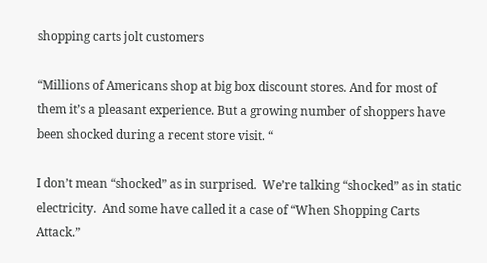shopping carts jolt customers

“Millions of Americans shop at big box discount stores. And for most of them it’s a pleasant experience. But a growing number of shoppers have been shocked during a recent store visit. “

I don’t mean “shocked” as in surprised.  We’re talking “shocked” as in static electricity.  And some have called it a case of “When Shopping Carts Attack.”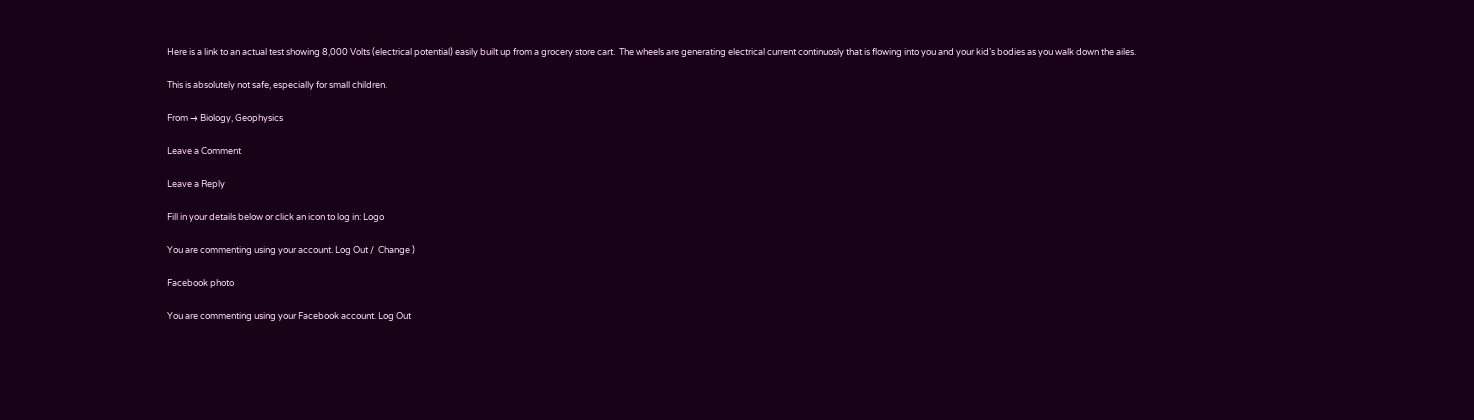Here is a link to an actual test showing 8,000 Volts (electrical potential) easily built up from a grocery store cart.  The wheels are generating electrical current continuosly that is flowing into you and your kid’s bodies as you walk down the ailes.

This is absolutely not safe, especially for small children.

From → Biology, Geophysics

Leave a Comment

Leave a Reply

Fill in your details below or click an icon to log in: Logo

You are commenting using your account. Log Out /  Change )

Facebook photo

You are commenting using your Facebook account. Log Out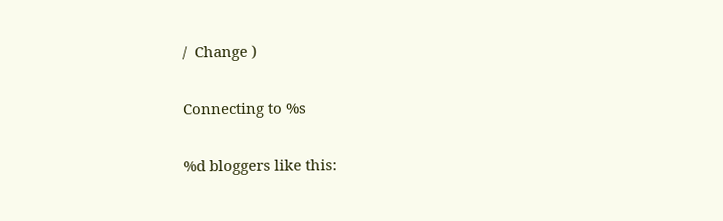/  Change )

Connecting to %s

%d bloggers like this: